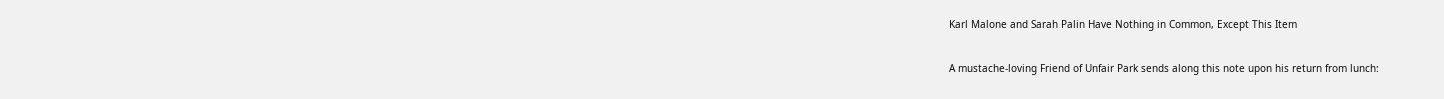Karl Malone and Sarah Palin Have Nothing in Common, Except This Item

A mustache-loving Friend of Unfair Park sends along this note upon his return from lunch: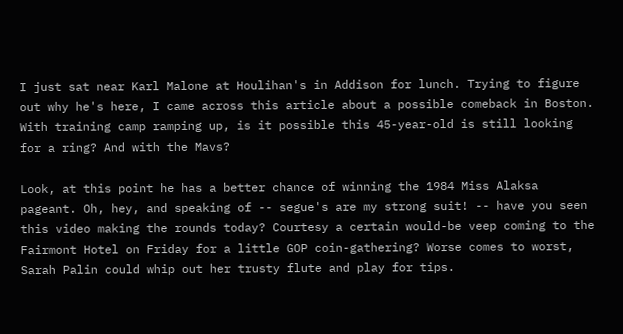I just sat near Karl Malone at Houlihan's in Addison for lunch. Trying to figure out why he's here, I came across this article about a possible comeback in Boston. With training camp ramping up, is it possible this 45-year-old is still looking for a ring? And with the Mavs?

Look, at this point he has a better chance of winning the 1984 Miss Alaksa pageant. Oh, hey, and speaking of -- segue's are my strong suit! -- have you seen this video making the rounds today? Courtesy a certain would-be veep coming to the Fairmont Hotel on Friday for a little GOP coin-gathering? Worse comes to worst, Sarah Palin could whip out her trusty flute and play for tips.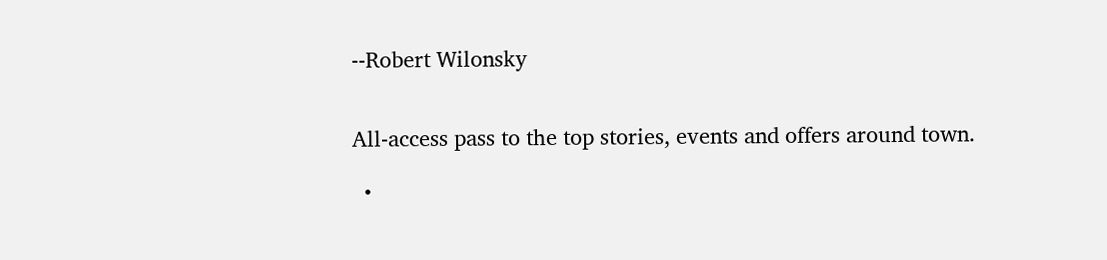--Robert Wilonsky


All-access pass to the top stories, events and offers around town.

  •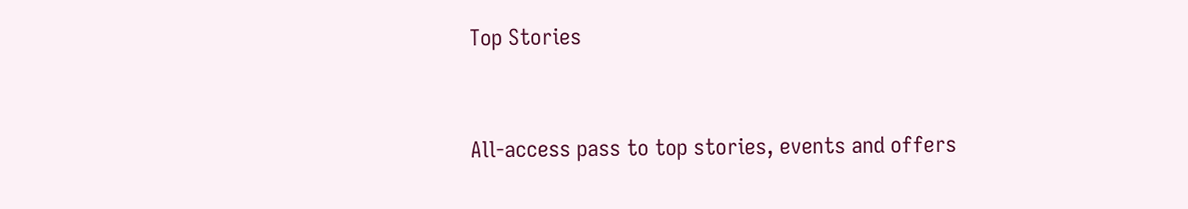Top Stories


All-access pass to top stories, events and offers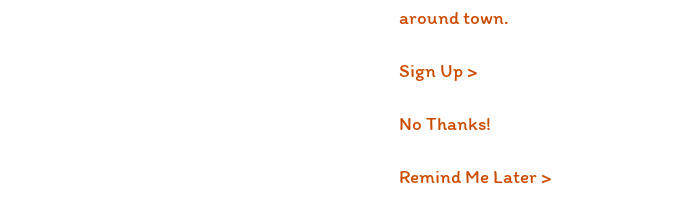around town.

Sign Up >

No Thanks!

Remind Me Later >